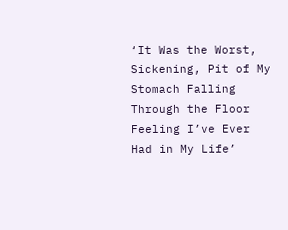‘It Was the Worst, Sickening, Pit of My Stomach Falling Through the Floor Feeling I’ve Ever Had in My Life’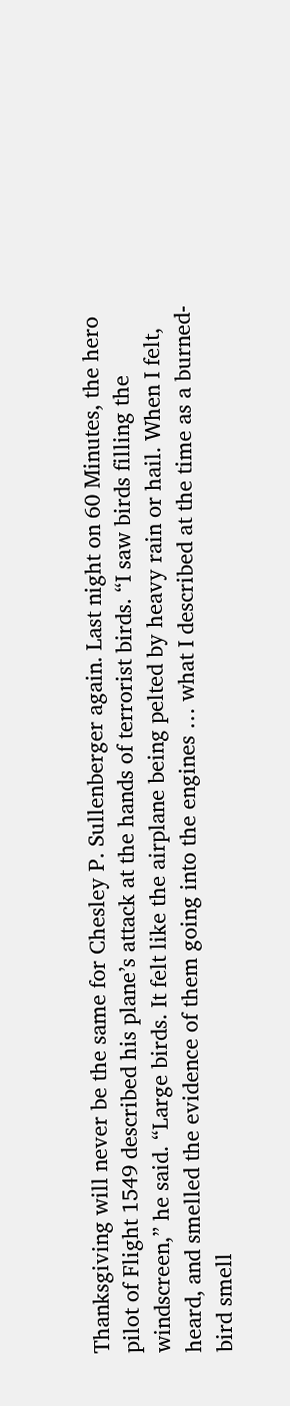Thanksgiving will never be the same for Chesley P. Sullenberger again. Last night on 60 Minutes, the hero pilot of Flight 1549 described his plane’s attack at the hands of terrorist birds. “I saw birds filling the windscreen,” he said. “Large birds. It felt like the airplane being pelted by heavy rain or hail. When I felt, heard, and smelled the evidence of them going into the engines … what I described at the time as a burned-bird smell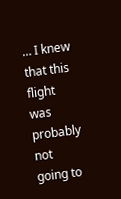… I knew that this flight was probably not going to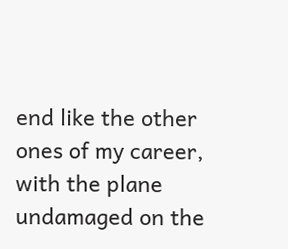end like the other ones of my career, with the plane undamaged on the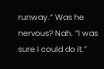runway.” Was he nervous? Nah. “I was sure I could do it.”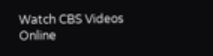Watch CBS Videos Online